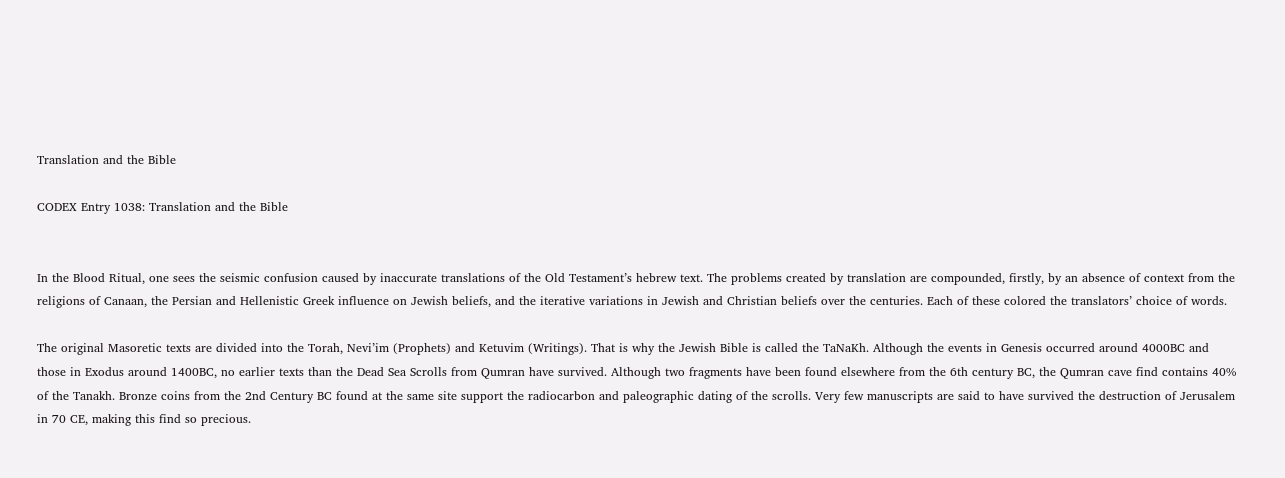Translation and the Bible

CODEX Entry 1038: Translation and the Bible


In the Blood Ritual, one sees the seismic confusion caused by inaccurate translations of the Old Testament’s hebrew text. The problems created by translation are compounded, firstly, by an absence of context from the religions of Canaan, the Persian and Hellenistic Greek influence on Jewish beliefs, and the iterative variations in Jewish and Christian beliefs over the centuries. Each of these colored the translators’ choice of words.

The original Masoretic texts are divided into the Torah, Nevi’im (Prophets) and Ketuvim (Writings). That is why the Jewish Bible is called the TaNaKh. Although the events in Genesis occurred around 4000BC and those in Exodus around 1400BC, no earlier texts than the Dead Sea Scrolls from Qumran have survived. Although two fragments have been found elsewhere from the 6th century BC, the Qumran cave find contains 40% of the Tanakh. Bronze coins from the 2nd Century BC found at the same site support the radiocarbon and paleographic dating of the scrolls. Very few manuscripts are said to have survived the destruction of Jerusalem in 70 CE, making this find so precious.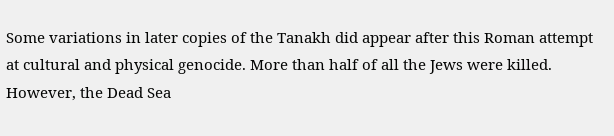Some variations in later copies of the Tanakh did appear after this Roman attempt at cultural and physical genocide. More than half of all the Jews were killed. However, the Dead Sea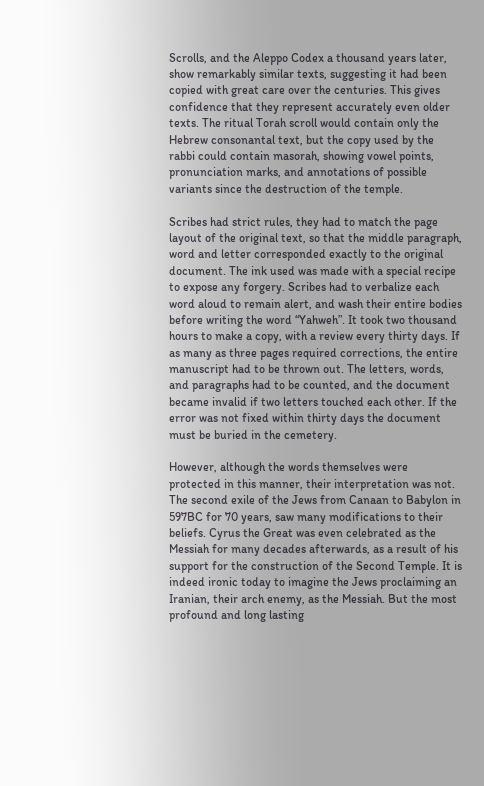Scrolls, and the Aleppo Codex a thousand years later, show remarkably similar texts, suggesting it had been copied with great care over the centuries. This gives confidence that they represent accurately even older texts. The ritual Torah scroll would contain only the Hebrew consonantal text, but the copy used by the rabbi could contain masorah, showing vowel points, pronunciation marks, and annotations of possible variants since the destruction of the temple.

Scribes had strict rules, they had to match the page layout of the original text, so that the middle paragraph, word and letter corresponded exactly to the original document. The ink used was made with a special recipe to expose any forgery. Scribes had to verbalize each word aloud to remain alert, and wash their entire bodies before writing the word “Yahweh”. It took two thousand hours to make a copy, with a review every thirty days. If as many as three pages required corrections, the entire manuscript had to be thrown out. The letters, words, and paragraphs had to be counted, and the document became invalid if two letters touched each other. If the error was not fixed within thirty days the document must be buried in the cemetery.

However, although the words themselves were protected in this manner, their interpretation was not. The second exile of the Jews from Canaan to Babylon in 597BC for 70 years, saw many modifications to their beliefs. Cyrus the Great was even celebrated as the Messiah for many decades afterwards, as a result of his support for the construction of the Second Temple. It is indeed ironic today to imagine the Jews proclaiming an Iranian, their arch enemy, as the Messiah. But the most profound and long lasting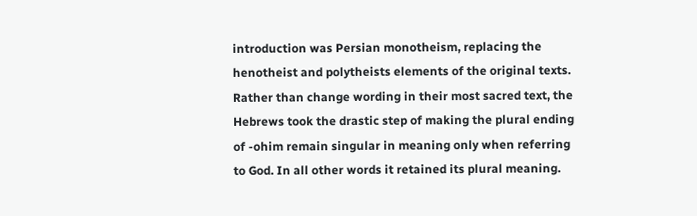introduction was Persian monotheism, replacing the henotheist and polytheists elements of the original texts. Rather than change wording in their most sacred text, the Hebrews took the drastic step of making the plural ending of -ohim remain singular in meaning only when referring to God. In all other words it retained its plural meaning.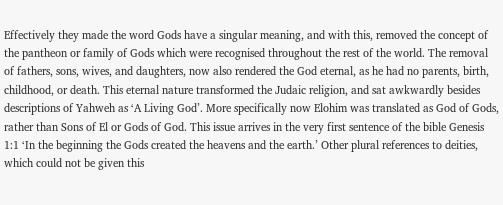Effectively they made the word Gods have a singular meaning, and with this, removed the concept of the pantheon or family of Gods which were recognised throughout the rest of the world. The removal of fathers, sons, wives, and daughters, now also rendered the God eternal, as he had no parents, birth, childhood, or death. This eternal nature transformed the Judaic religion, and sat awkwardly besides descriptions of Yahweh as ‘A Living God’. More specifically now Elohim was translated as God of Gods, rather than Sons of El or Gods of God. This issue arrives in the very first sentence of the bible Genesis 1:1 ‘In the beginning the Gods created the heavens and the earth.’ Other plural references to deities, which could not be given this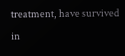treatment, have survived in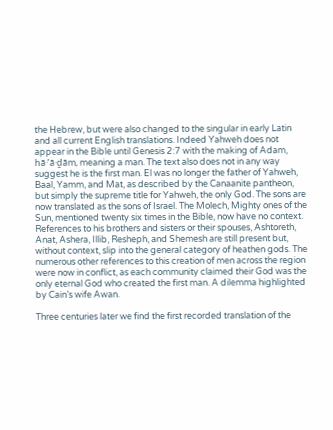the Hebrew, but were also changed to the singular in early Latin and all current English translations. Indeed Yahweh does not appear in the Bible until Genesis 2:7 with the making of Adam, hā·’ā·ḏām, meaning a man. The text also does not in any way suggest he is the first man. El was no longer the father of Yahweh, Baal, Yamm, and Mat, as described by the Canaanite pantheon, but simply the supreme title for Yahweh, the only God. The sons are now translated as the sons of Israel. The Molech, Mighty ones of the Sun, mentioned twenty six times in the Bible, now have no context. References to his brothers and sisters or their spouses, Ashtoreth, Anat, Ashera, Illib, Resheph, and Shemesh are still present but, without context, slip into the general category of heathen gods. The numerous other references to this creation of men across the region were now in conflict, as each community claimed their God was the only eternal God who created the first man. A dilemma highlighted by Cain’s wife Awan.

Three centuries later we find the first recorded translation of the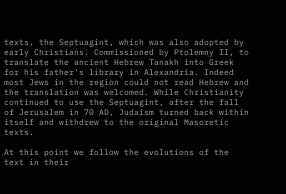texts, the Septuagint, which was also adopted by early Christians. Commissioned by Ptolemny II, to translate the ancient Hebrew Tanakh into Greek for his father’s library in Alexandria. Indeed most Jews in the region could not read Hebrew and the translation was welcomed. While Christianity continued to use the Septuagint, after the fall of Jerusalem in 70 AD, Judaism turned back within itself and withdrew to the original Masoretic texts.

At this point we follow the evolutions of the text in their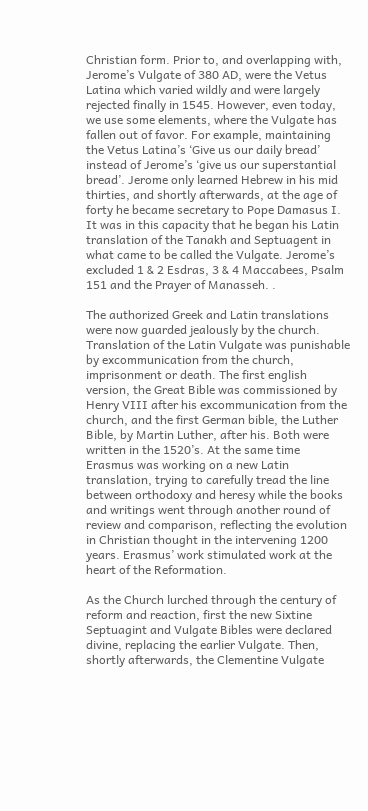Christian form. Prior to, and overlapping with, Jerome’s Vulgate of 380 AD, were the Vetus Latina which varied wildly and were largely rejected finally in 1545. However, even today, we use some elements, where the Vulgate has fallen out of favor. For example, maintaining the Vetus Latina’s ‘Give us our daily bread’ instead of Jerome’s ‘give us our superstantial bread’. Jerome only learned Hebrew in his mid thirties, and shortly afterwards, at the age of forty he became secretary to Pope Damasus I. It was in this capacity that he began his Latin translation of the Tanakh and Septuagent in what came to be called the Vulgate. Jerome’s excluded 1 & 2 Esdras, 3 & 4 Maccabees, Psalm 151 and the Prayer of Manasseh. .

The authorized Greek and Latin translations were now guarded jealously by the church. Translation of the Latin Vulgate was punishable by excommunication from the church, imprisonment or death. The first english version, the Great Bible was commissioned by Henry VIII after his excommunication from the church, and the first German bible, the Luther Bible, by Martin Luther, after his. Both were written in the 1520’s. At the same time Erasmus was working on a new Latin translation, trying to carefully tread the line between orthodoxy and heresy while the books and writings went through another round of review and comparison, reflecting the evolution in Christian thought in the intervening 1200 years. Erasmus’ work stimulated work at the heart of the Reformation.

As the Church lurched through the century of reform and reaction, first the new Sixtine Septuagint and Vulgate Bibles were declared divine, replacing the earlier Vulgate. Then, shortly afterwards, the Clementine Vulgate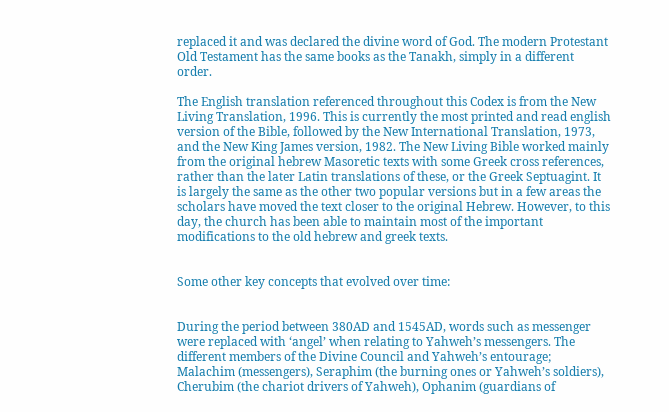replaced it and was declared the divine word of God. The modern Protestant Old Testament has the same books as the Tanakh, simply in a different order.

The English translation referenced throughout this Codex is from the New Living Translation, 1996. This is currently the most printed and read english version of the Bible, followed by the New International Translation, 1973, and the New King James version, 1982. The New Living Bible worked mainly from the original hebrew Masoretic texts with some Greek cross references, rather than the later Latin translations of these, or the Greek Septuagint. It is largely the same as the other two popular versions but in a few areas the scholars have moved the text closer to the original Hebrew. However, to this day, the church has been able to maintain most of the important modifications to the old hebrew and greek texts.


Some other key concepts that evolved over time:


During the period between 380AD and 1545AD, words such as messenger were replaced with ‘angel’ when relating to Yahweh’s messengers. The different members of the Divine Council and Yahweh’s entourage; Malachim (messengers), Seraphim (the burning ones or Yahweh’s soldiers), Cherubim (the chariot drivers of Yahweh), Ophanim (guardians of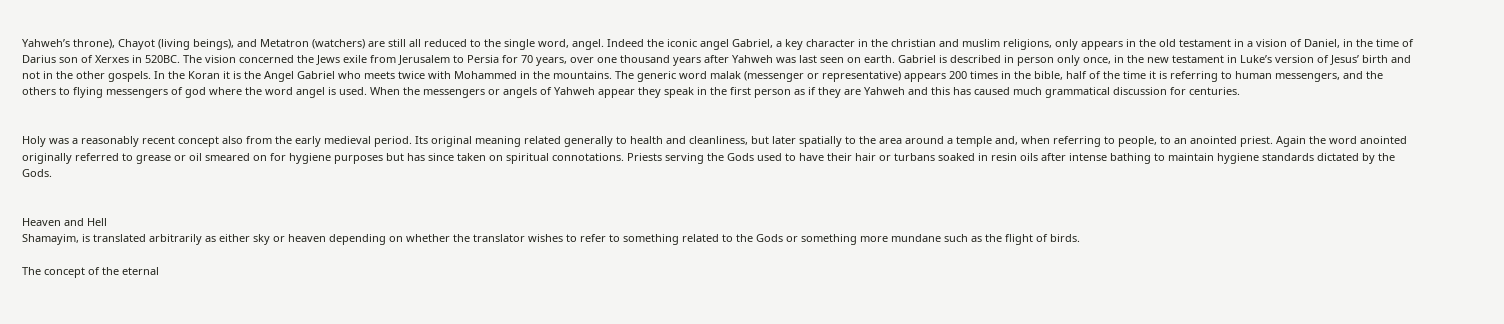Yahweh’s throne), Chayot (living beings), and Metatron (watchers) are still all reduced to the single word, angel. Indeed the iconic angel Gabriel, a key character in the christian and muslim religions, only appears in the old testament in a vision of Daniel, in the time of Darius son of Xerxes in 520BC. The vision concerned the Jews exile from Jerusalem to Persia for 70 years, over one thousand years after Yahweh was last seen on earth. Gabriel is described in person only once, in the new testament in Luke’s version of Jesus’ birth and not in the other gospels. In the Koran it is the Angel Gabriel who meets twice with Mohammed in the mountains. The generic word malak (messenger or representative) appears 200 times in the bible, half of the time it is referring to human messengers, and the others to flying messengers of god where the word angel is used. When the messengers or angels of Yahweh appear they speak in the first person as if they are Yahweh and this has caused much grammatical discussion for centuries.


Holy was a reasonably recent concept also from the early medieval period. Its original meaning related generally to health and cleanliness, but later spatially to the area around a temple and, when referring to people, to an anointed priest. Again the word anointed originally referred to grease or oil smeared on for hygiene purposes but has since taken on spiritual connotations. Priests serving the Gods used to have their hair or turbans soaked in resin oils after intense bathing to maintain hygiene standards dictated by the Gods.


Heaven and Hell
Shamayim, is translated arbitrarily as either sky or heaven depending on whether the translator wishes to refer to something related to the Gods or something more mundane such as the flight of birds.

The concept of the eternal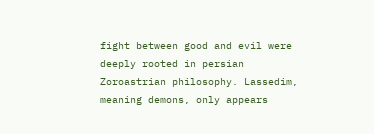fight between good and evil were deeply rooted in persian Zoroastrian philosophy. Lassedim, meaning demons, only appears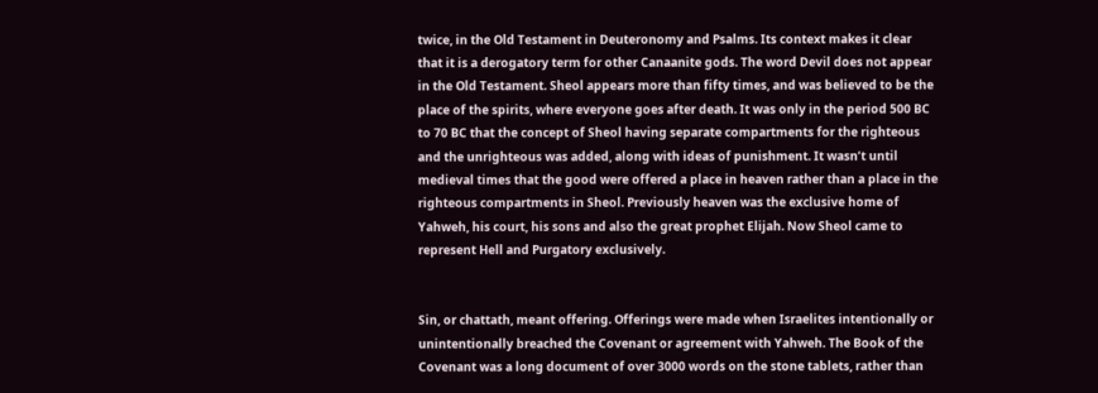twice, in the Old Testament in Deuteronomy and Psalms. Its context makes it clear that it is a derogatory term for other Canaanite gods. The word Devil does not appear in the Old Testament. Sheol appears more than fifty times, and was believed to be the place of the spirits, where everyone goes after death. It was only in the period 500 BC to 70 BC that the concept of Sheol having separate compartments for the righteous and the unrighteous was added, along with ideas of punishment. It wasn’t until medieval times that the good were offered a place in heaven rather than a place in the righteous compartments in Sheol. Previously heaven was the exclusive home of Yahweh, his court, his sons and also the great prophet Elijah. Now Sheol came to represent Hell and Purgatory exclusively.


Sin, or chattath, meant offering. Offerings were made when Israelites intentionally or unintentionally breached the Covenant or agreement with Yahweh. The Book of the Covenant was a long document of over 3000 words on the stone tablets, rather than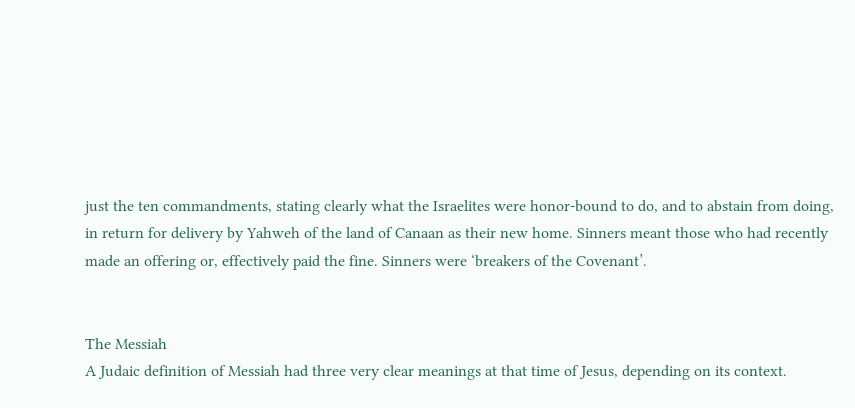just the ten commandments, stating clearly what the Israelites were honor-bound to do, and to abstain from doing, in return for delivery by Yahweh of the land of Canaan as their new home. Sinners meant those who had recently made an offering or, effectively paid the fine. Sinners were ‘breakers of the Covenant’.


The Messiah
A Judaic definition of Messiah had three very clear meanings at that time of Jesus, depending on its context.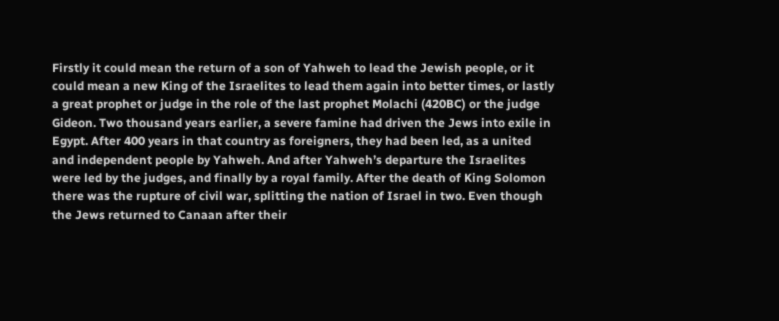Firstly it could mean the return of a son of Yahweh to lead the Jewish people, or it could mean a new King of the Israelites to lead them again into better times, or lastly a great prophet or judge in the role of the last prophet Molachi (420BC) or the judge Gideon. Two thousand years earlier, a severe famine had driven the Jews into exile in Egypt. After 400 years in that country as foreigners, they had been led, as a united and independent people by Yahweh. And after Yahweh’s departure the Israelites were led by the judges, and finally by a royal family. After the death of King Solomon there was the rupture of civil war, splitting the nation of Israel in two. Even though the Jews returned to Canaan after their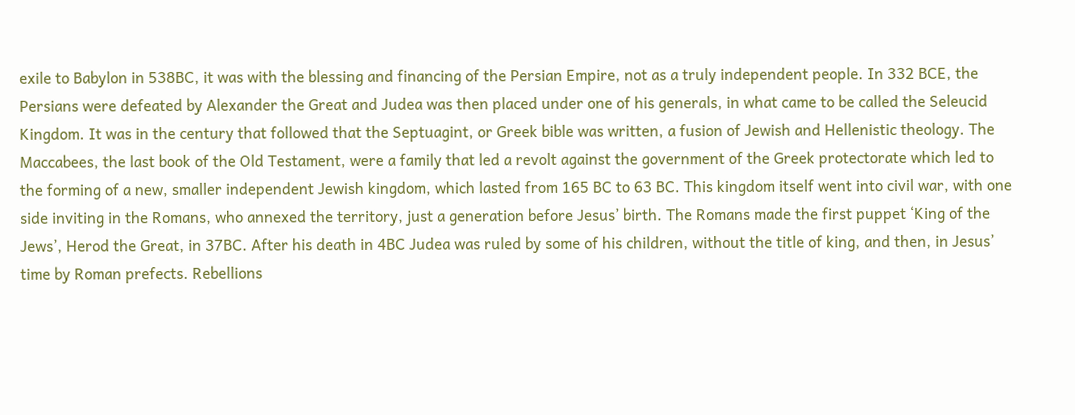exile to Babylon in 538BC, it was with the blessing and financing of the Persian Empire, not as a truly independent people. In 332 BCE, the Persians were defeated by Alexander the Great and Judea was then placed under one of his generals, in what came to be called the Seleucid Kingdom. It was in the century that followed that the Septuagint, or Greek bible was written, a fusion of Jewish and Hellenistic theology. The Maccabees, the last book of the Old Testament, were a family that led a revolt against the government of the Greek protectorate which led to the forming of a new, smaller independent Jewish kingdom, which lasted from 165 BC to 63 BC. This kingdom itself went into civil war, with one side inviting in the Romans, who annexed the territory, just a generation before Jesus’ birth. The Romans made the first puppet ‘King of the Jews’, Herod the Great, in 37BC. After his death in 4BC Judea was ruled by some of his children, without the title of king, and then, in Jesus’ time by Roman prefects. Rebellions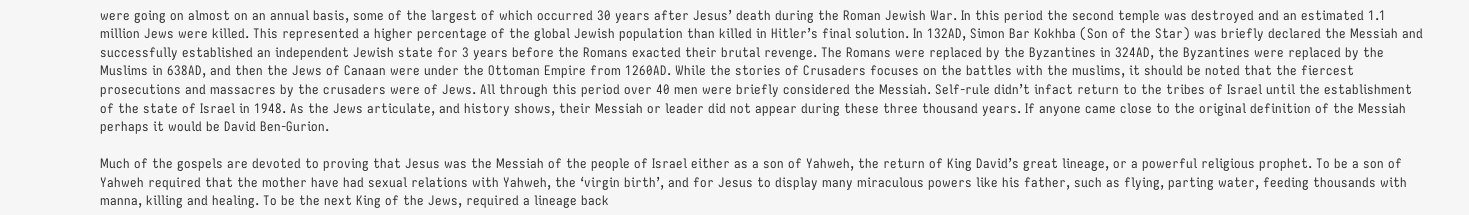were going on almost on an annual basis, some of the largest of which occurred 30 years after Jesus’ death during the Roman Jewish War. In this period the second temple was destroyed and an estimated 1.1 million Jews were killed. This represented a higher percentage of the global Jewish population than killed in Hitler’s final solution. In 132AD, Simon Bar Kokhba (Son of the Star) was briefly declared the Messiah and successfully established an independent Jewish state for 3 years before the Romans exacted their brutal revenge. The Romans were replaced by the Byzantines in 324AD, the Byzantines were replaced by the Muslims in 638AD, and then the Jews of Canaan were under the Ottoman Empire from 1260AD. While the stories of Crusaders focuses on the battles with the muslims, it should be noted that the fiercest prosecutions and massacres by the crusaders were of Jews. All through this period over 40 men were briefly considered the Messiah. Self-rule didn’t infact return to the tribes of Israel until the establishment of the state of Israel in 1948. As the Jews articulate, and history shows, their Messiah or leader did not appear during these three thousand years. If anyone came close to the original definition of the Messiah perhaps it would be David Ben-Gurion.

Much of the gospels are devoted to proving that Jesus was the Messiah of the people of Israel either as a son of Yahweh, the return of King David’s great lineage, or a powerful religious prophet. To be a son of Yahweh required that the mother have had sexual relations with Yahweh, the ‘virgin birth’, and for Jesus to display many miraculous powers like his father, such as flying, parting water, feeding thousands with manna, killing and healing. To be the next King of the Jews, required a lineage back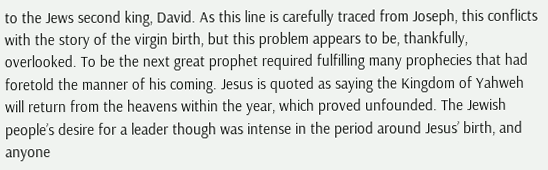to the Jews second king, David. As this line is carefully traced from Joseph, this conflicts with the story of the virgin birth, but this problem appears to be, thankfully, overlooked. To be the next great prophet required fulfilling many prophecies that had foretold the manner of his coming. Jesus is quoted as saying the Kingdom of Yahweh will return from the heavens within the year, which proved unfounded. The Jewish people’s desire for a leader though was intense in the period around Jesus’ birth, and anyone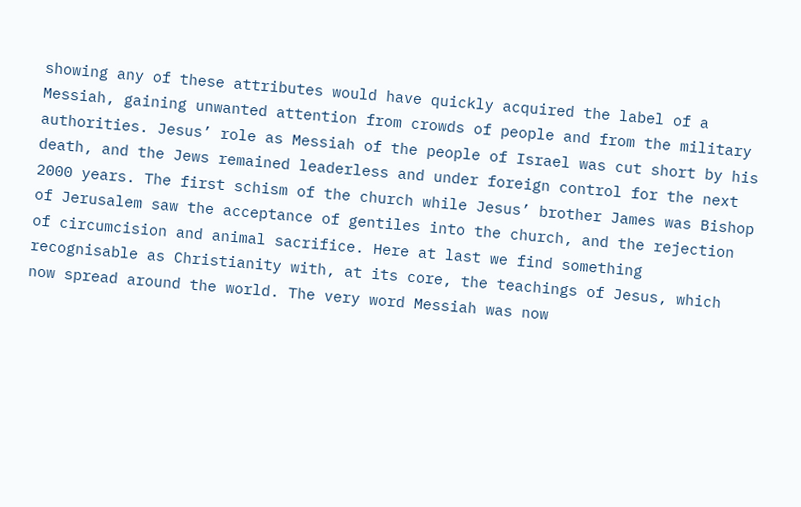showing any of these attributes would have quickly acquired the label of a Messiah, gaining unwanted attention from crowds of people and from the military authorities. Jesus’ role as Messiah of the people of Israel was cut short by his death, and the Jews remained leaderless and under foreign control for the next 2000 years. The first schism of the church while Jesus’ brother James was Bishop of Jerusalem saw the acceptance of gentiles into the church, and the rejection of circumcision and animal sacrifice. Here at last we find something recognisable as Christianity with, at its core, the teachings of Jesus, which now spread around the world. The very word Messiah was now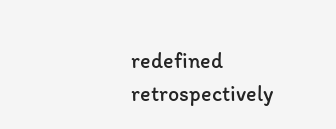redefined retrospectively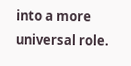into a more universal role.